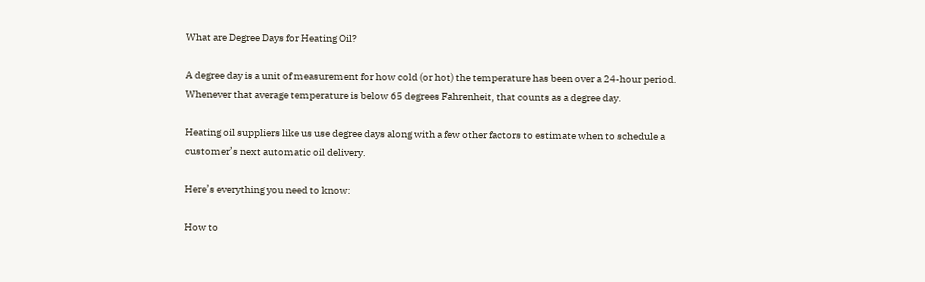What are Degree Days for Heating Oil?

A degree day is a unit of measurement for how cold (or hot) the temperature has been over a 24-hour period. Whenever that average temperature is below 65 degrees Fahrenheit, that counts as a degree day.

Heating oil suppliers like us use degree days along with a few other factors to estimate when to schedule a customer’s next automatic oil delivery.

Here’s everything you need to know:

How to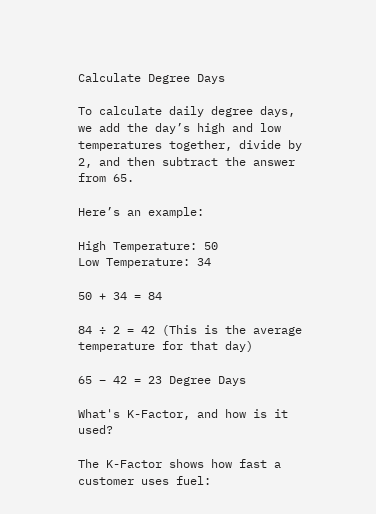Calculate Degree Days

To calculate daily degree days, we add the day’s high and low temperatures together, divide by 2, and then subtract the answer from 65.

Here’s an example:

High Temperature: 50
Low Temperature: 34

50 + 34 = 84

84 ÷ 2 = 42 (This is the average temperature for that day)

65 – 42 = 23 Degree Days

What's K-Factor, and how is it used?

The K-Factor shows how fast a customer uses fuel: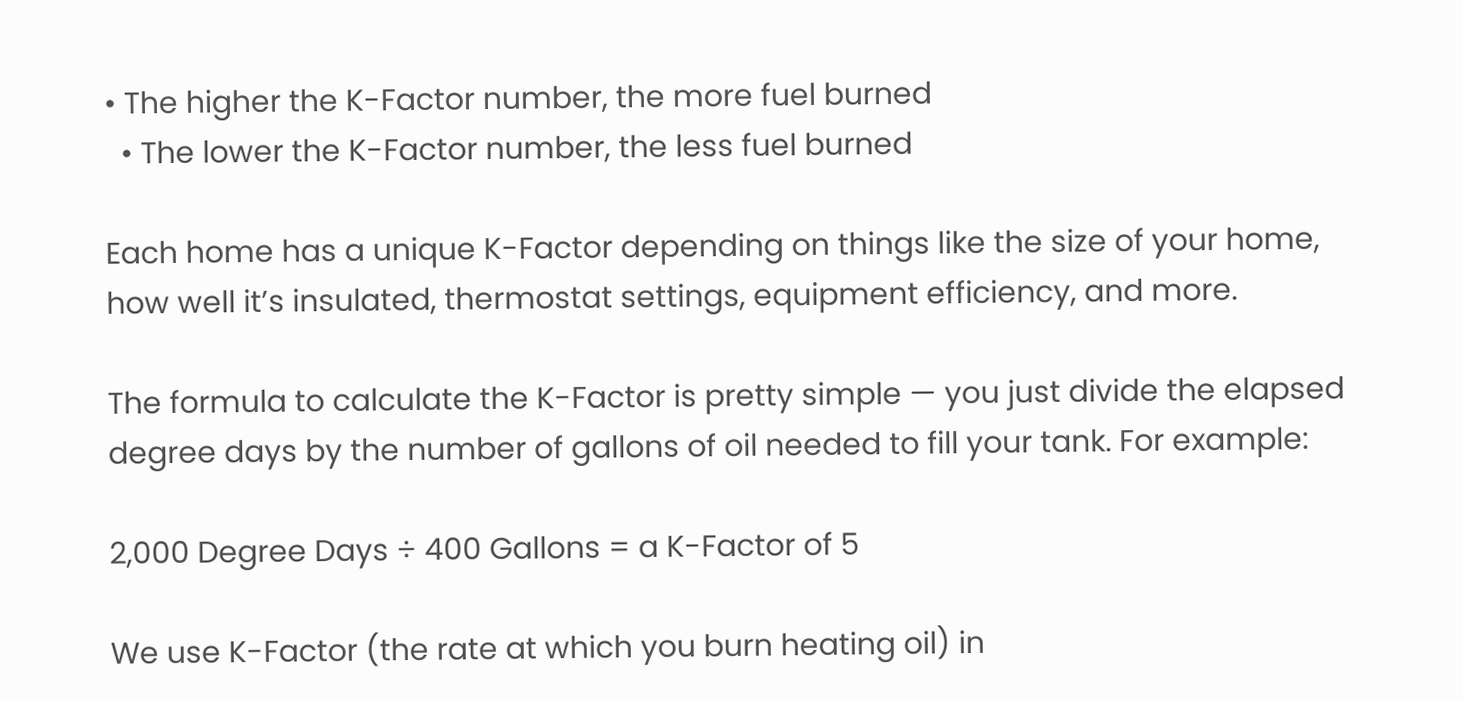• The higher the K-Factor number, the more fuel burned
  • The lower the K-Factor number, the less fuel burned

Each home has a unique K-Factor depending on things like the size of your home, how well it’s insulated, thermostat settings, equipment efficiency, and more.

The formula to calculate the K-Factor is pretty simple — you just divide the elapsed degree days by the number of gallons of oil needed to fill your tank. For example:

2,000 Degree Days ÷ 400 Gallons = a K-Factor of 5

We use K-Factor (the rate at which you burn heating oil) in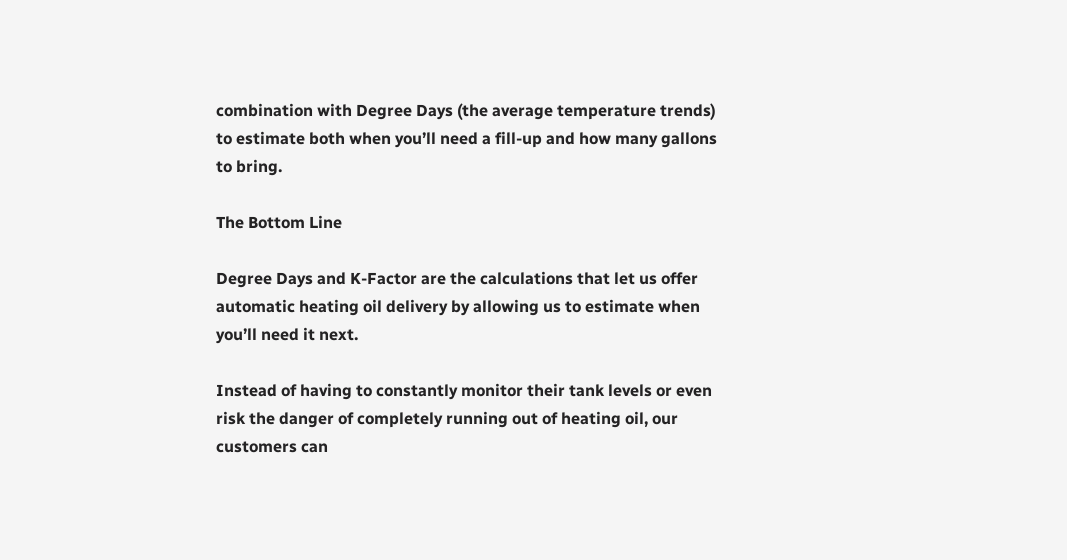combination with Degree Days (the average temperature trends) to estimate both when you’ll need a fill-up and how many gallons to bring.

The Bottom Line

Degree Days and K-Factor are the calculations that let us offer automatic heating oil delivery by allowing us to estimate when you’ll need it next.

Instead of having to constantly monitor their tank levels or even risk the danger of completely running out of heating oil, our customers can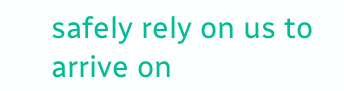safely rely on us to arrive on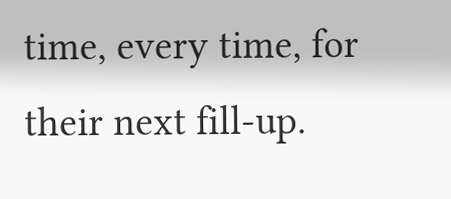time, every time, for their next fill-up.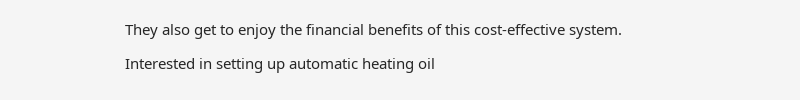They also get to enjoy the financial benefits of this cost-effective system.

Interested in setting up automatic heating oil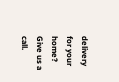delivery for your home? Give us a call.